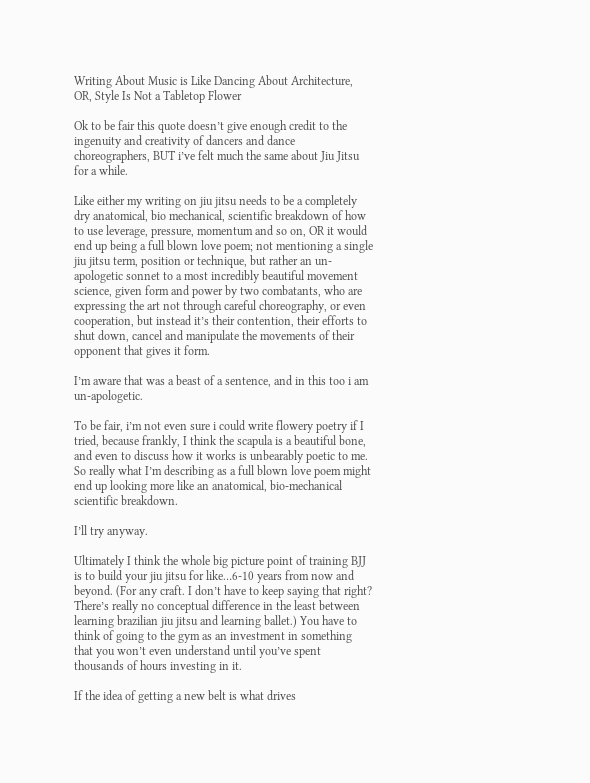Writing About Music is Like Dancing About Architecture, OR, Style Is Not a Tabletop Flower

Ok to be fair this quote doesn’t give enough credit to the ingenuity and creativity of dancers and dance choreographers, BUT i’ve felt much the same about Jiu Jitsu for a while.

Like either my writing on jiu jitsu needs to be a completely dry anatomical, bio mechanical, scientific breakdown of how to use leverage, pressure, momentum and so on, OR it would end up being a full blown love poem; not mentioning a single jiu jitsu term, position or technique, but rather an un-apologetic sonnet to a most incredibly beautiful movement science, given form and power by two combatants, who are expressing the art not through careful choreography, or even cooperation, but instead it’s their contention, their efforts to shut down, cancel and manipulate the movements of their opponent that gives it form.

I’m aware that was a beast of a sentence, and in this too i am un-apologetic.

To be fair, i’m not even sure i could write flowery poetry if I tried, because frankly, I think the scapula is a beautiful bone, and even to discuss how it works is unbearably poetic to me. So really what I’m describing as a full blown love poem might end up looking more like an anatomical, bio-mechanical scientific breakdown.

I’ll try anyway.

Ultimately I think the whole big picture point of training BJJ is to build your jiu jitsu for like…6-10 years from now and beyond. (For any craft. I don’t have to keep saying that right? There’s really no conceptual difference in the least between learning brazilian jiu jitsu and learning ballet.) You have to think of going to the gym as an investment in something that you won’t even understand until you’ve spent thousands of hours investing in it.

If the idea of getting a new belt is what drives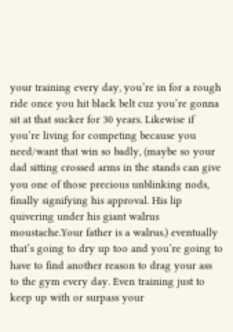your training every day, you’re in for a rough ride once you hit black belt cuz you’re gonna sit at that sucker for 30 years. Likewise if you’re living for competing because you need/want that win so badly, (maybe so your dad sitting crossed arms in the stands can give you one of those precious unblinking nods, finally signifying his approval. His lip quivering under his giant walrus moustache.Your father is a walrus.) eventually that’s going to dry up too and you’re going to have to find another reason to drag your ass to the gym every day. Even training just to keep up with or surpass your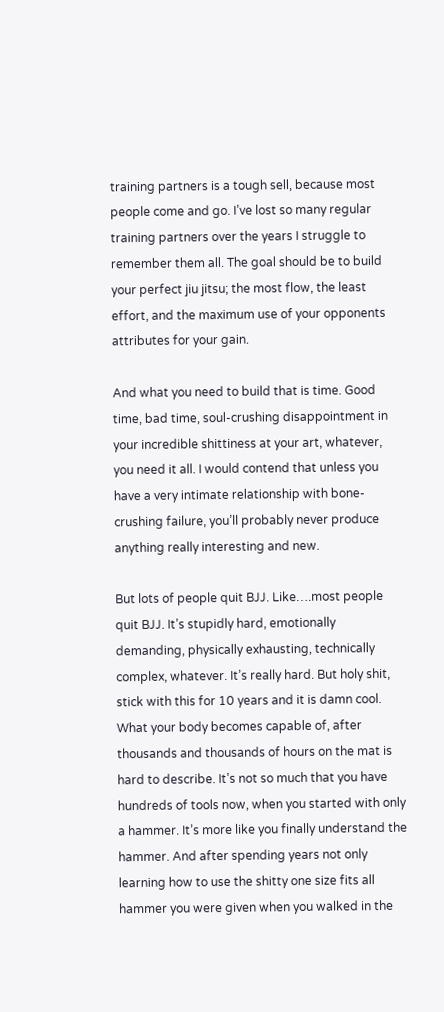training partners is a tough sell, because most people come and go. I’ve lost so many regular training partners over the years I struggle to remember them all. The goal should be to build your perfect jiu jitsu; the most flow, the least effort, and the maximum use of your opponents attributes for your gain.

And what you need to build that is time. Good time, bad time, soul-crushing disappointment in your incredible shittiness at your art, whatever, you need it all. I would contend that unless you have a very intimate relationship with bone-crushing failure, you’ll probably never produce anything really interesting and new.

But lots of people quit BJJ. Like….most people quit BJJ. It’s stupidly hard, emotionally demanding, physically exhausting, technically complex, whatever. It’s really hard. But holy shit, stick with this for 10 years and it is damn cool. What your body becomes capable of, after thousands and thousands of hours on the mat is hard to describe. It’s not so much that you have hundreds of tools now, when you started with only a hammer. It’s more like you finally understand the hammer. And after spending years not only learning how to use the shitty one size fits all hammer you were given when you walked in the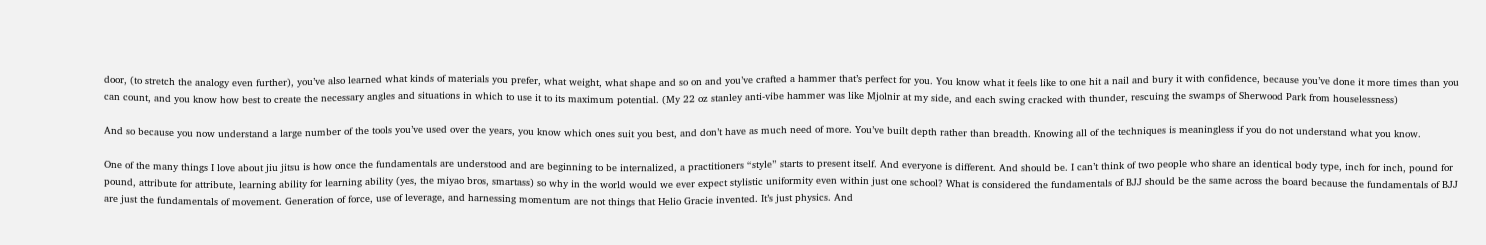door, (to stretch the analogy even further), you’ve also learned what kinds of materials you prefer, what weight, what shape and so on and you’ve crafted a hammer that’s perfect for you. You know what it feels like to one hit a nail and bury it with confidence, because you’ve done it more times than you can count, and you know how best to create the necessary angles and situations in which to use it to its maximum potential. (My 22 oz stanley anti-vibe hammer was like Mjolnir at my side, and each swing cracked with thunder, rescuing the swamps of Sherwood Park from houselessness)

And so because you now understand a large number of the tools you’ve used over the years, you know which ones suit you best, and don’t have as much need of more. You’ve built depth rather than breadth. Knowing all of the techniques is meaningless if you do not understand what you know.

One of the many things I love about jiu jitsu is how once the fundamentals are understood and are beginning to be internalized, a practitioners “style” starts to present itself. And everyone is different. And should be. I can’t think of two people who share an identical body type, inch for inch, pound for pound, attribute for attribute, learning ability for learning ability (yes, the miyao bros, smartass) so why in the world would we ever expect stylistic uniformity even within just one school? What is considered the fundamentals of BJJ should be the same across the board because the fundamentals of BJJ are just the fundamentals of movement. Generation of force, use of leverage, and harnessing momentum are not things that Helio Gracie invented. It’s just physics. And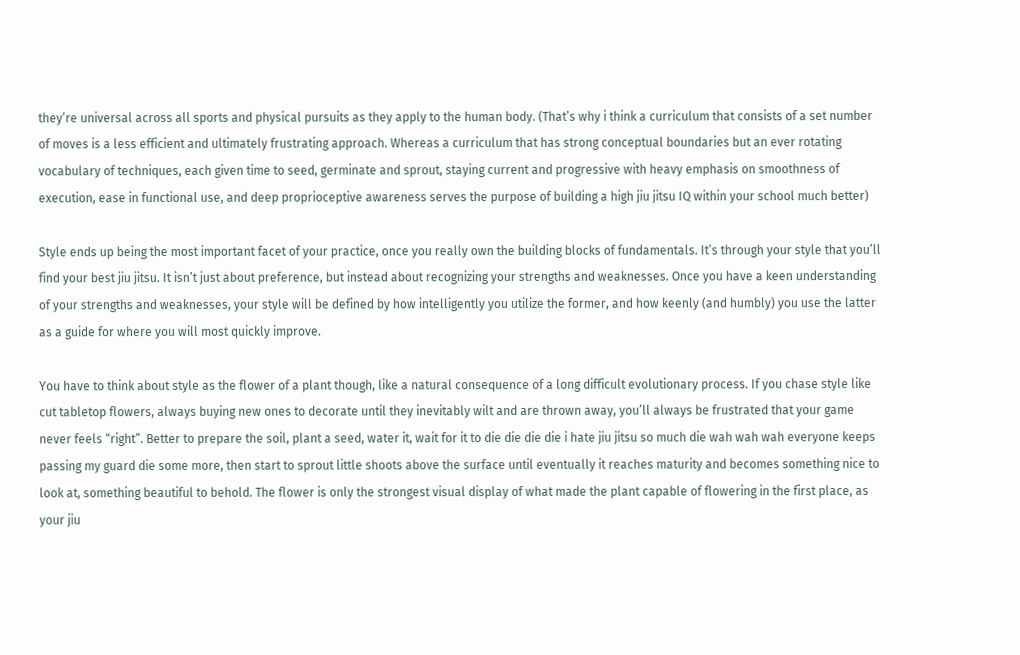they’re universal across all sports and physical pursuits as they apply to the human body. (That’s why i think a curriculum that consists of a set number of moves is a less efficient and ultimately frustrating approach. Whereas a curriculum that has strong conceptual boundaries but an ever rotating vocabulary of techniques, each given time to seed, germinate and sprout, staying current and progressive with heavy emphasis on smoothness of execution, ease in functional use, and deep proprioceptive awareness serves the purpose of building a high jiu jitsu IQ within your school much better)

Style ends up being the most important facet of your practice, once you really own the building blocks of fundamentals. It’s through your style that you’ll find your best jiu jitsu. It isn’t just about preference, but instead about recognizing your strengths and weaknesses. Once you have a keen understanding of your strengths and weaknesses, your style will be defined by how intelligently you utilize the former, and how keenly (and humbly) you use the latter as a guide for where you will most quickly improve.

You have to think about style as the flower of a plant though, like a natural consequence of a long difficult evolutionary process. If you chase style like cut tabletop flowers, always buying new ones to decorate until they inevitably wilt and are thrown away, you’ll always be frustrated that your game never feels “right”. Better to prepare the soil, plant a seed, water it, wait for it to die die die die i hate jiu jitsu so much die wah wah wah everyone keeps passing my guard die some more, then start to sprout little shoots above the surface until eventually it reaches maturity and becomes something nice to look at, something beautiful to behold. The flower is only the strongest visual display of what made the plant capable of flowering in the first place, as your jiu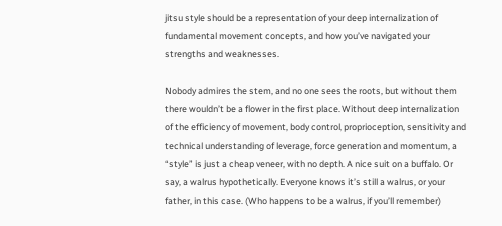jitsu style should be a representation of your deep internalization of fundamental movement concepts, and how you’ve navigated your strengths and weaknesses.

Nobody admires the stem, and no one sees the roots, but without them there wouldn’t be a flower in the first place. Without deep internalization of the efficiency of movement, body control, proprioception, sensitivity and technical understanding of leverage, force generation and momentum, a “style” is just a cheap veneer, with no depth. A nice suit on a buffalo. Or say, a walrus hypothetically. Everyone knows it’s still a walrus, or your father, in this case. (Who happens to be a walrus, if you’ll remember)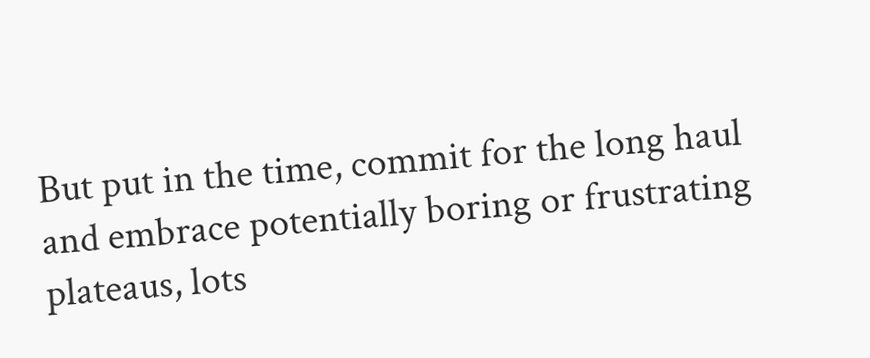But put in the time, commit for the long haul and embrace potentially boring or frustrating plateaus, lots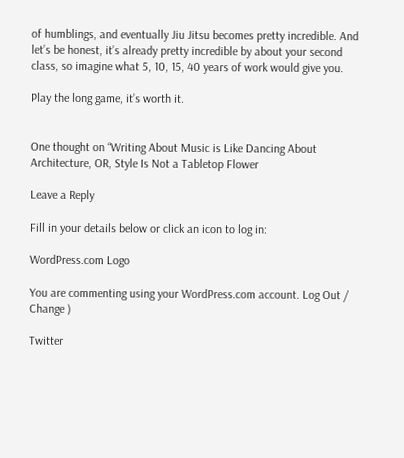of humblings, and eventually Jiu Jitsu becomes pretty incredible. And let’s be honest, it’s already pretty incredible by about your second class, so imagine what 5, 10, 15, 40 years of work would give you.

Play the long game, it’s worth it.


One thought on “Writing About Music is Like Dancing About Architecture, OR, Style Is Not a Tabletop Flower

Leave a Reply

Fill in your details below or click an icon to log in:

WordPress.com Logo

You are commenting using your WordPress.com account. Log Out /  Change )

Twitter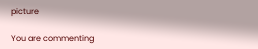picture

You are commenting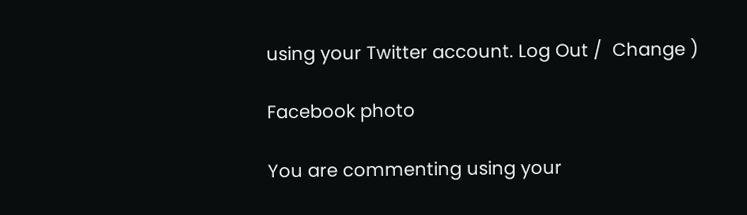using your Twitter account. Log Out /  Change )

Facebook photo

You are commenting using your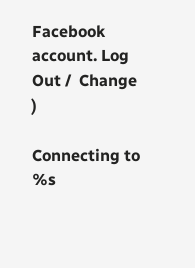Facebook account. Log Out /  Change )

Connecting to %s